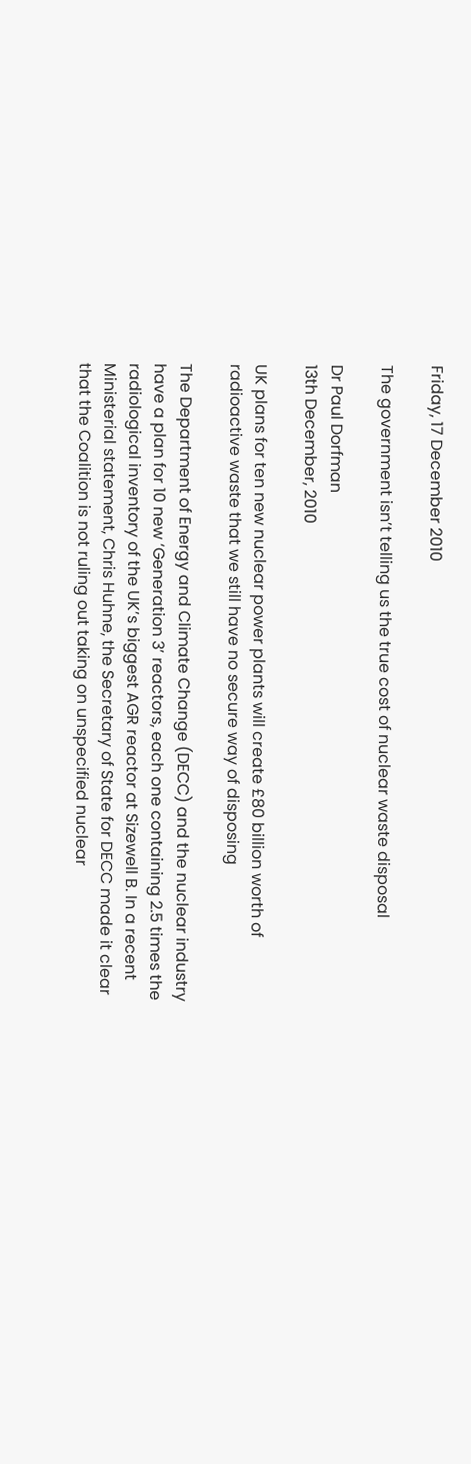Friday, 17 December 2010

The government isn’t telling us the true cost of nuclear waste disposal

Dr Paul Dorfman
13th December, 2010

UK plans for ten new nuclear power plants will create £80 billion worth of radioactive waste that we still have no secure way of disposing

The Department of Energy and Climate Change (DECC) and the nuclear industry have a plan for 10 new ‘Generation 3’ reactors, each one containing 2.5 times the radiological inventory of the UK’s biggest AGR reactor at Sizewell B. In a recent Ministerial statement, Chris Huhne, the Secretary of State for DECC made it clear that the Coalition is not ruling out taking on unspecified nuclear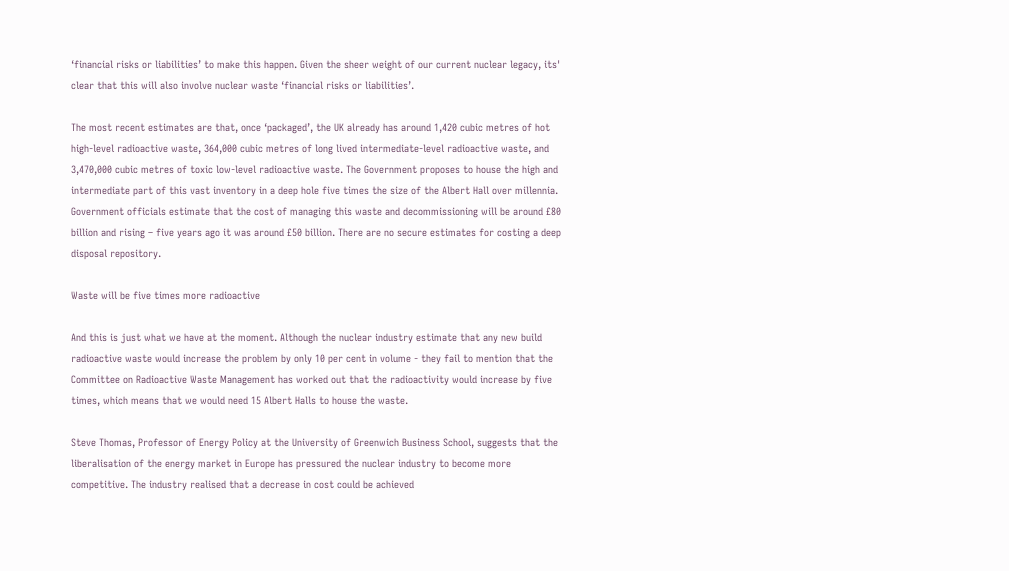‘financial risks or liabilities’ to make this happen. Given the sheer weight of our current nuclear legacy, its' clear that this will also involve nuclear waste ‘financial risks or liabilities’.

The most recent estimates are that, once ‘packaged’, the UK already has around 1,420 cubic metres of hot high-level radioactive waste, 364,000 cubic metres of long lived intermediate-level radioactive waste, and 3,470,000 cubic metres of toxic low-level radioactive waste. The Government proposes to house the high and intermediate part of this vast inventory in a deep hole five times the size of the Albert Hall over millennia. Government officials estimate that the cost of managing this waste and decommissioning will be around £80 billion and rising – five years ago it was around £50 billion. There are no secure estimates for costing a deep disposal repository.

Waste will be five times more radioactive

And this is just what we have at the moment. Although the nuclear industry estimate that any new build radioactive waste would increase the problem by only 10 per cent in volume - they fail to mention that the Committee on Radioactive Waste Management has worked out that the radioactivity would increase by five times, which means that we would need 15 Albert Halls to house the waste.

Steve Thomas, Professor of Energy Policy at the University of Greenwich Business School, suggests that the liberalisation of the energy market in Europe has pressured the nuclear industry to become more competitive. The industry realised that a decrease in cost could be achieved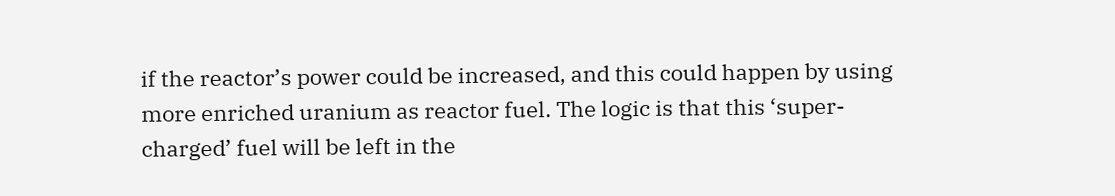if the reactor’s power could be increased, and this could happen by using more enriched uranium as reactor fuel. The logic is that this ‘super-charged’ fuel will be left in the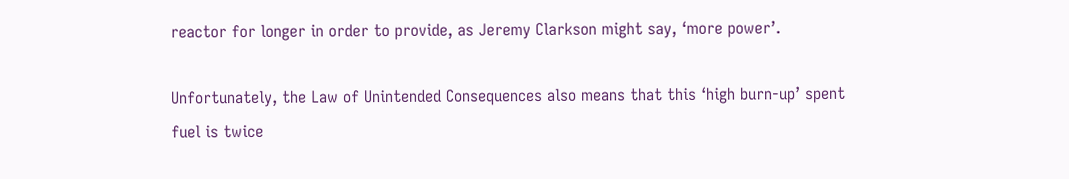reactor for longer in order to provide, as Jeremy Clarkson might say, ‘more power’.

Unfortunately, the Law of Unintended Consequences also means that this ‘high burn-up’ spent fuel is twice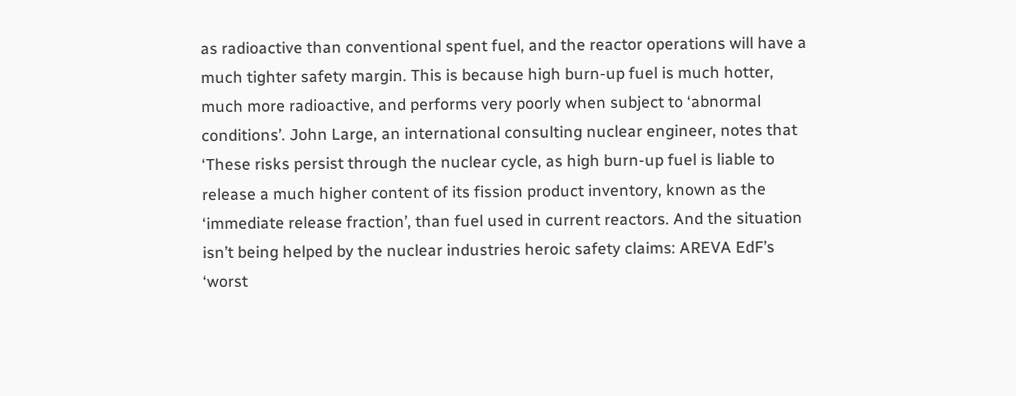as radioactive than conventional spent fuel, and the reactor operations will have a much tighter safety margin. This is because high burn-up fuel is much hotter, much more radioactive, and performs very poorly when subject to ‘abnormal conditions’. John Large, an international consulting nuclear engineer, notes that ‘These risks persist through the nuclear cycle, as high burn-up fuel is liable to release a much higher content of its fission product inventory, known as the ‘immediate release fraction’, than fuel used in current reactors. And the situation isn’t being helped by the nuclear industries heroic safety claims: AREVA EdF’s ‘worst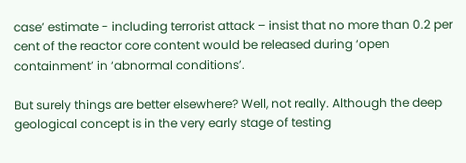case’ estimate - including terrorist attack – insist that no more than 0.2 per cent of the reactor core content would be released during ‘open containment’ in ‘abnormal conditions’.

But surely things are better elsewhere? Well, not really. Although the deep geological concept is in the very early stage of testing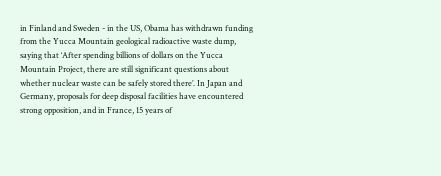in Finland and Sweden - in the US, Obama has withdrawn funding from the Yucca Mountain geological radioactive waste dump, saying that ‘After spending billions of dollars on the Yucca Mountain Project, there are still significant questions about whether nuclear waste can be safely stored there’. In Japan and Germany, proposals for deep disposal facilities have encountered strong opposition, and in France, 15 years of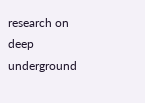research on deep underground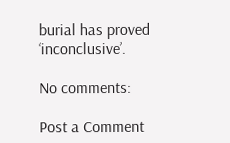burial has proved ‘inconclusive’.

No comments:

Post a Comment